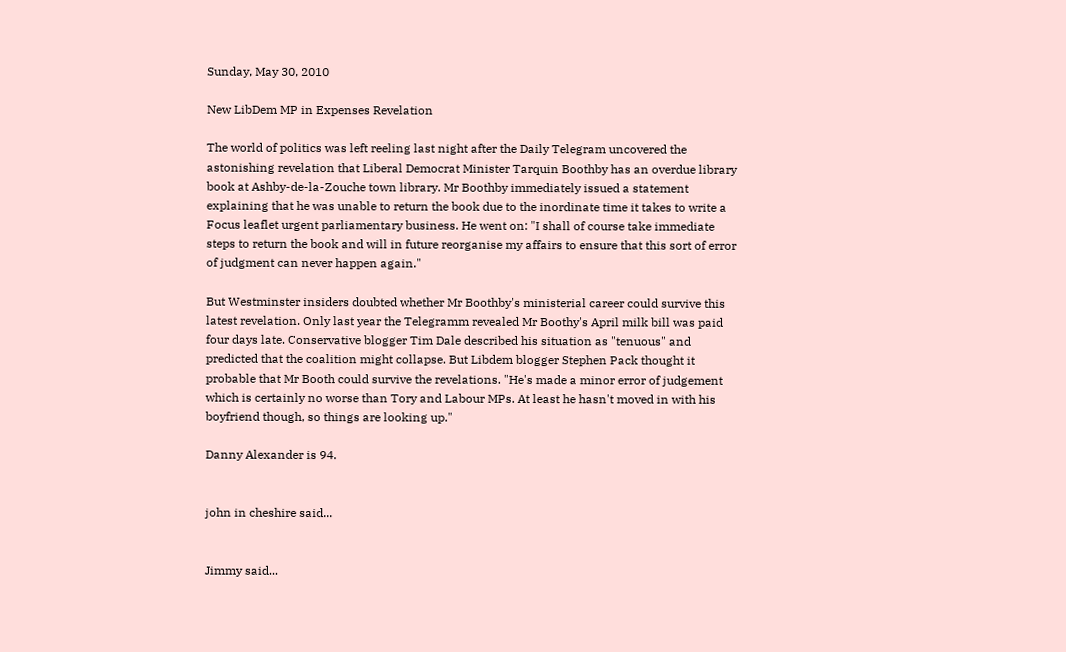Sunday, May 30, 2010

New LibDem MP in Expenses Revelation

The world of politics was left reeling last night after the Daily Telegram uncovered the astonishing revelation that Liberal Democrat Minister Tarquin Boothby has an overdue library book at Ashby-de-la-Zouche town library. Mr Boothby immediately issued a statement explaining that he was unable to return the book due to the inordinate time it takes to write a Focus leaflet urgent parliamentary business. He went on: "I shall of course take immediate steps to return the book and will in future reorganise my affairs to ensure that this sort of error of judgment can never happen again."

But Westminster insiders doubted whether Mr Boothby's ministerial career could survive this latest revelation. Only last year the Telegramm revealed Mr Boothy's April milk bill was paid four days late. Conservative blogger Tim Dale described his situation as "tenuous" and predicted that the coalition might collapse. But Libdem blogger Stephen Pack thought it probable that Mr Booth could survive the revelations. "He's made a minor error of judgement which is certainly no worse than Tory and Labour MPs. At least he hasn't moved in with his boyfriend though, so things are looking up."

Danny Alexander is 94.


john in cheshire said...


Jimmy said...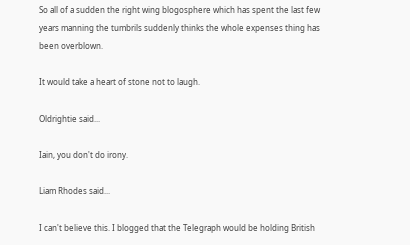So all of a sudden the right wing blogosphere which has spent the last few years manning the tumbrils suddenly thinks the whole expenses thing has been overblown.

It would take a heart of stone not to laugh.

Oldrightie said...

Iain, you don't do irony.

Liam Rhodes said...

I can't believe this. I blogged that the Telegraph would be holding British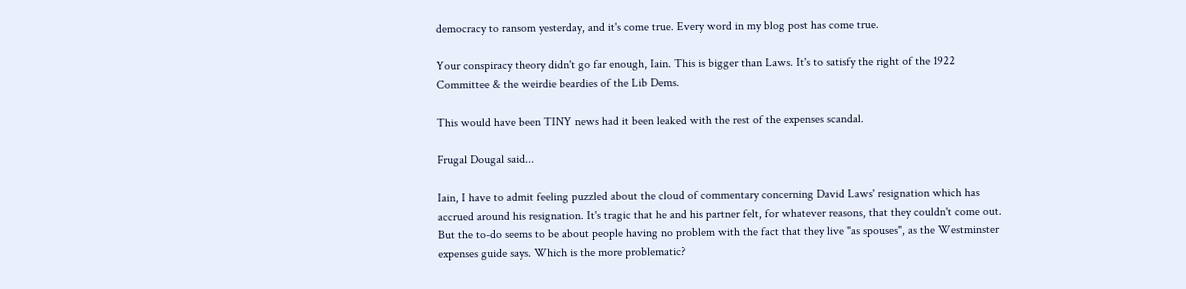democracy to ransom yesterday, and it's come true. Every word in my blog post has come true.

Your conspiracy theory didn't go far enough, Iain. This is bigger than Laws. It's to satisfy the right of the 1922 Committee & the weirdie beardies of the Lib Dems.

This would have been TINY news had it been leaked with the rest of the expenses scandal.

Frugal Dougal said...

Iain, I have to admit feeling puzzled about the cloud of commentary concerning David Laws' resignation which has accrued around his resignation. It's tragic that he and his partner felt, for whatever reasons, that they couldn't come out. But the to-do seems to be about people having no problem with the fact that they live "as spouses", as the Westminster expenses guide says. Which is the more problematic?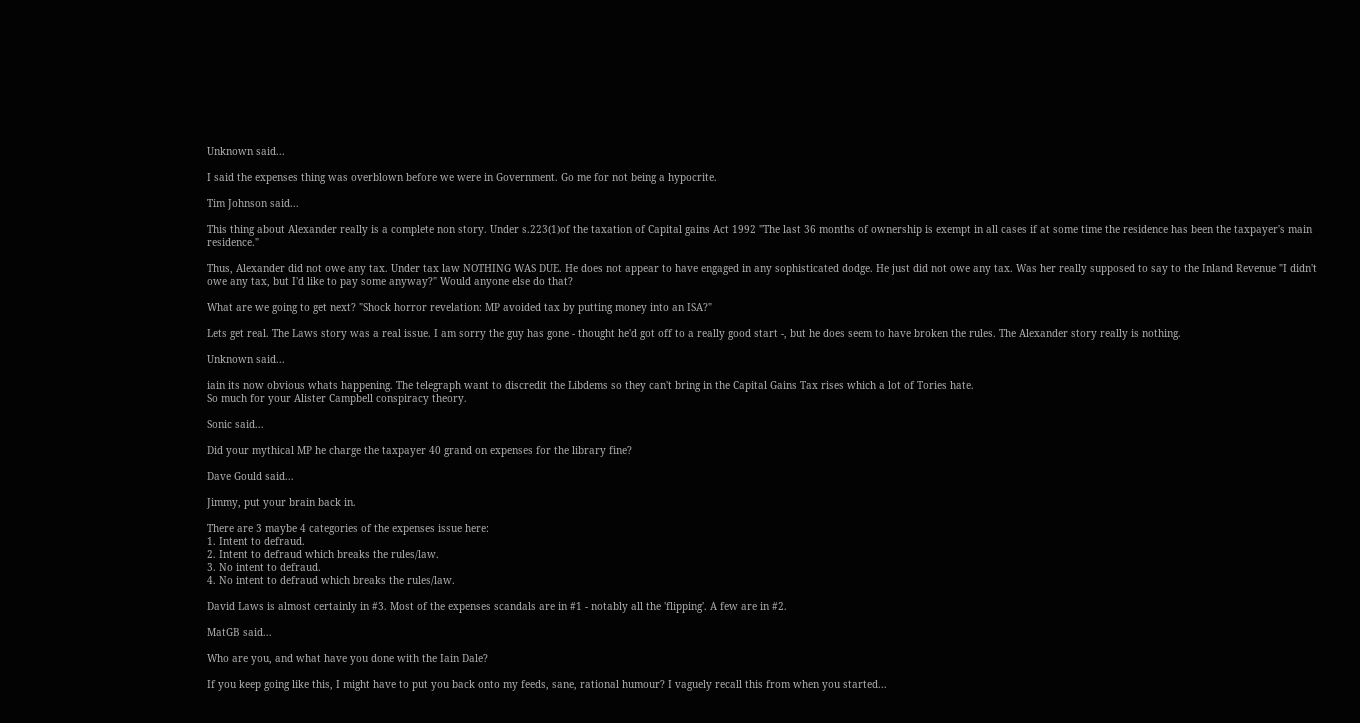Unknown said...

I said the expenses thing was overblown before we were in Government. Go me for not being a hypocrite.

Tim Johnson said...

This thing about Alexander really is a complete non story. Under s.223(1)of the taxation of Capital gains Act 1992 "The last 36 months of ownership is exempt in all cases if at some time the residence has been the taxpayer's main residence."

Thus, Alexander did not owe any tax. Under tax law NOTHING WAS DUE. He does not appear to have engaged in any sophisticated dodge. He just did not owe any tax. Was her really supposed to say to the Inland Revenue "I didn't owe any tax, but I'd like to pay some anyway?" Would anyone else do that?

What are we going to get next? "Shock horror revelation: MP avoided tax by putting money into an ISA?"

Lets get real. The Laws story was a real issue. I am sorry the guy has gone - thought he'd got off to a really good start -, but he does seem to have broken the rules. The Alexander story really is nothing.

Unknown said...

iain its now obvious whats happening. The telegraph want to discredit the Libdems so they can't bring in the Capital Gains Tax rises which a lot of Tories hate.
So much for your Alister Campbell conspiracy theory.

Sonic said...

Did your mythical MP he charge the taxpayer 40 grand on expenses for the library fine?

Dave Gould said...

Jimmy, put your brain back in.

There are 3 maybe 4 categories of the expenses issue here:
1. Intent to defraud.
2. Intent to defraud which breaks the rules/law.
3. No intent to defraud.
4. No intent to defraud which breaks the rules/law.

David Laws is almost certainly in #3. Most of the expenses scandals are in #1 - notably all the 'flipping'. A few are in #2.

MatGB said...

Who are you, and what have you done with the Iain Dale?

If you keep going like this, I might have to put you back onto my feeds, sane, rational humour? I vaguely recall this from when you started...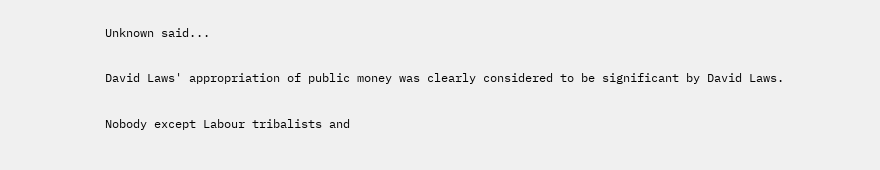Unknown said...

David Laws' appropriation of public money was clearly considered to be significant by David Laws.

Nobody except Labour tribalists and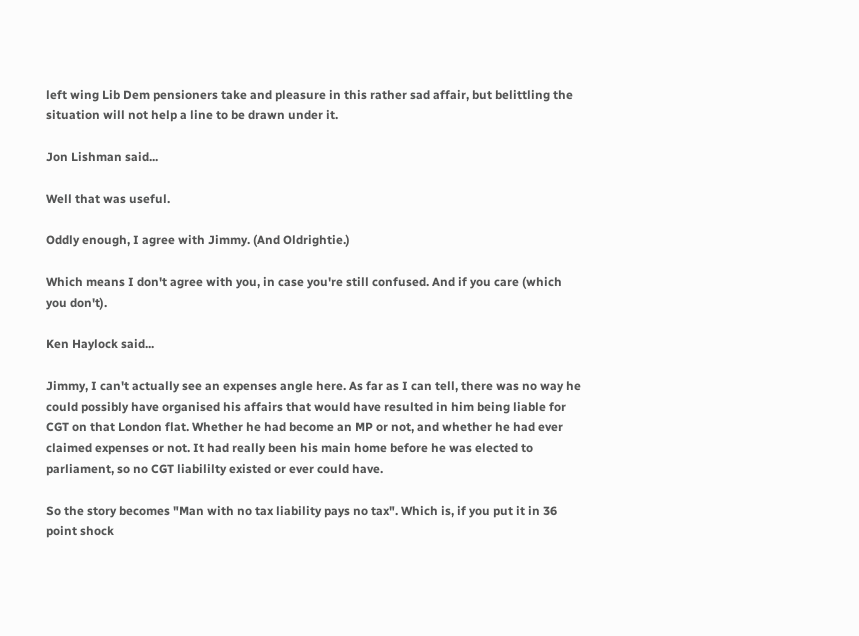left wing Lib Dem pensioners take and pleasure in this rather sad affair, but belittling the situation will not help a line to be drawn under it.

Jon Lishman said...

Well that was useful.

Oddly enough, I agree with Jimmy. (And Oldrightie.)

Which means I don't agree with you, in case you're still confused. And if you care (which you don't).

Ken Haylock said...

Jimmy, I can't actually see an expenses angle here. As far as I can tell, there was no way he could possibly have organised his affairs that would have resulted in him being liable for CGT on that London flat. Whether he had become an MP or not, and whether he had ever claimed expenses or not. It had really been his main home before he was elected to parliament, so no CGT liabililty existed or ever could have.

So the story becomes "Man with no tax liability pays no tax". Which is, if you put it in 36 point shock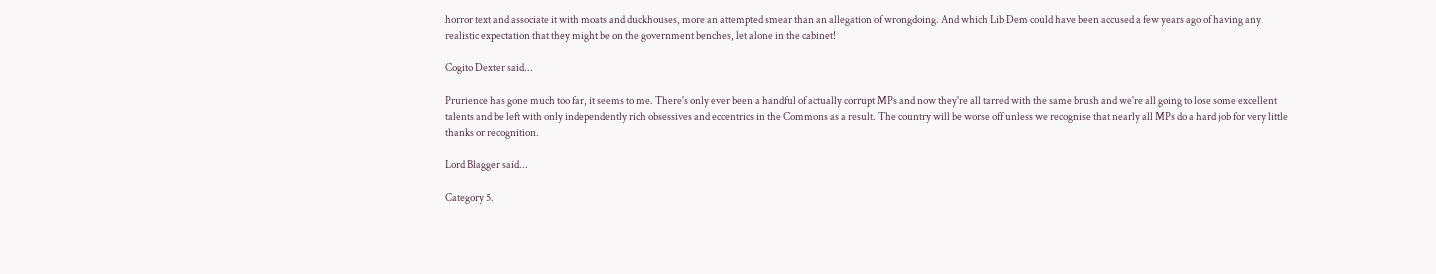horror text and associate it with moats and duckhouses, more an attempted smear than an allegation of wrongdoing. And which Lib Dem could have been accused a few years ago of having any realistic expectation that they might be on the government benches, let alone in the cabinet!

Cogito Dexter said...

Prurience has gone much too far, it seems to me. There's only ever been a handful of actually corrupt MPs and now they're all tarred with the same brush and we're all going to lose some excellent talents and be left with only independently rich obsessives and eccentrics in the Commons as a result. The country will be worse off unless we recognise that nearly all MPs do a hard job for very little thanks or recognition.

Lord Blagger said...

Category 5.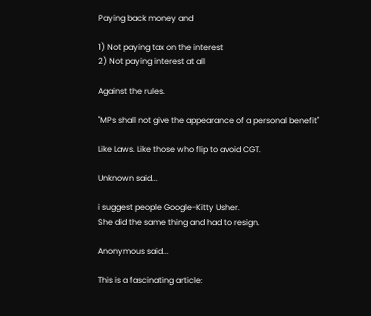Paying back money and

1) Not paying tax on the interest
2) Not paying interest at all

Against the rules.

"MPs shall not give the appearance of a personal benefit"

Like Laws. Like those who flip to avoid CGT.

Unknown said...

i suggest people Google-Kitty Usher.
She did the same thing and had to resign.

Anonymous said...

This is a fascinating article: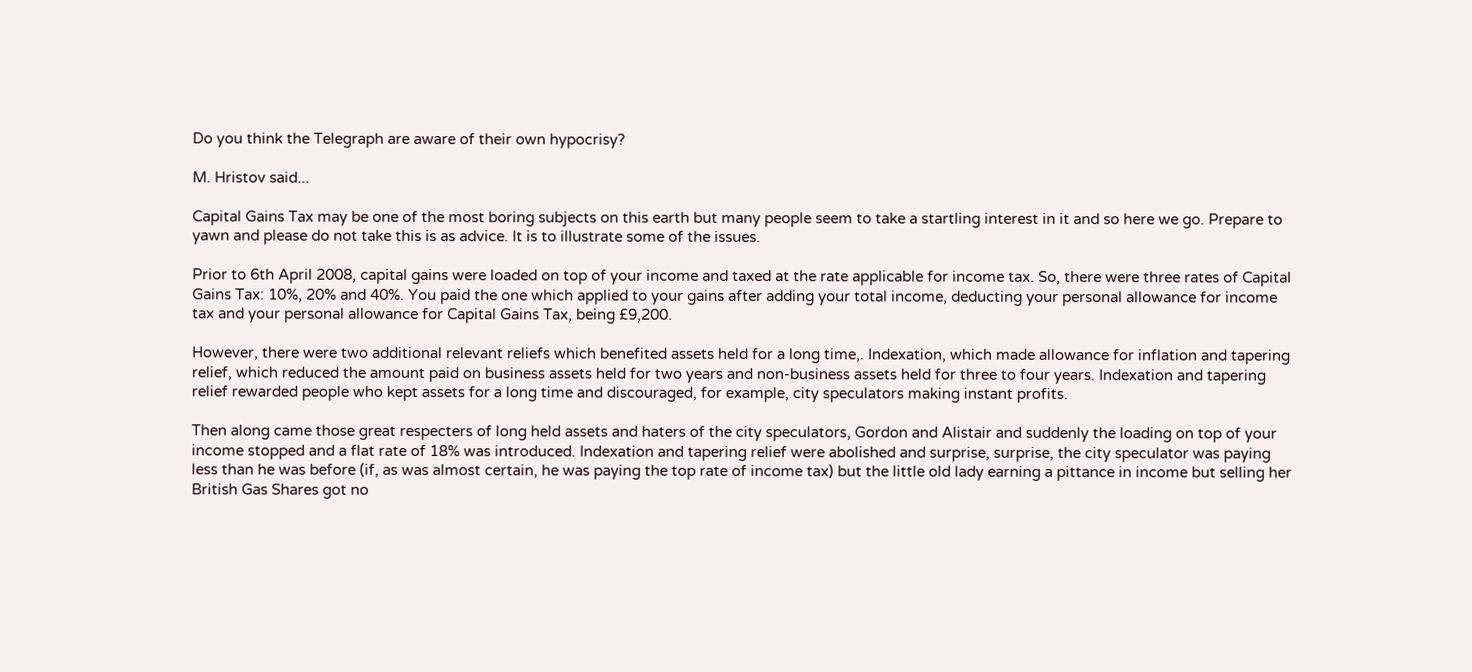Do you think the Telegraph are aware of their own hypocrisy?

M. Hristov said...

Capital Gains Tax may be one of the most boring subjects on this earth but many people seem to take a startling interest in it and so here we go. Prepare to yawn and please do not take this is as advice. It is to illustrate some of the issues.

Prior to 6th April 2008, capital gains were loaded on top of your income and taxed at the rate applicable for income tax. So, there were three rates of Capital Gains Tax: 10%, 20% and 40%. You paid the one which applied to your gains after adding your total income, deducting your personal allowance for income tax and your personal allowance for Capital Gains Tax, being £9,200.

However, there were two additional relevant reliefs which benefited assets held for a long time,. Indexation, which made allowance for inflation and tapering relief, which reduced the amount paid on business assets held for two years and non-business assets held for three to four years. Indexation and tapering relief rewarded people who kept assets for a long time and discouraged, for example, city speculators making instant profits.

Then along came those great respecters of long held assets and haters of the city speculators, Gordon and Alistair and suddenly the loading on top of your income stopped and a flat rate of 18% was introduced. Indexation and tapering relief were abolished and surprise, surprise, the city speculator was paying less than he was before (if, as was almost certain, he was paying the top rate of income tax) but the little old lady earning a pittance in income but selling her British Gas Shares got no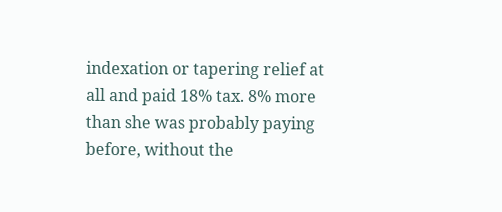indexation or tapering relief at all and paid 18% tax. 8% more than she was probably paying before, without the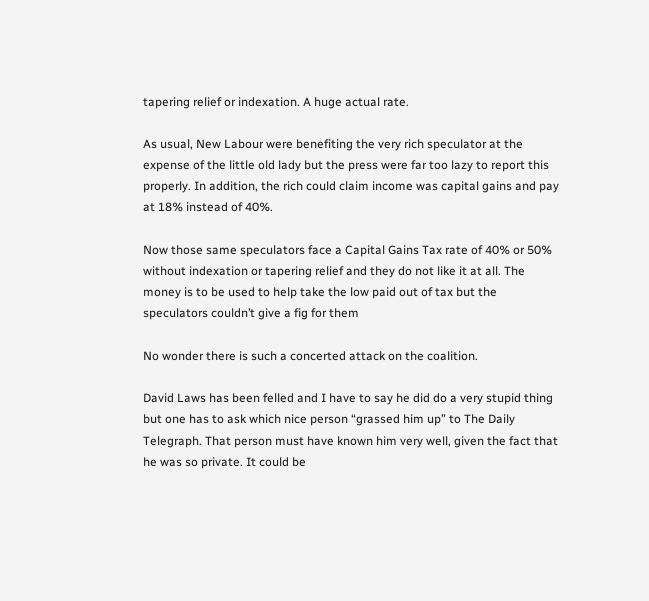tapering relief or indexation. A huge actual rate.

As usual, New Labour were benefiting the very rich speculator at the expense of the little old lady but the press were far too lazy to report this properly. In addition, the rich could claim income was capital gains and pay at 18% instead of 40%.

Now those same speculators face a Capital Gains Tax rate of 40% or 50% without indexation or tapering relief and they do not like it at all. The money is to be used to help take the low paid out of tax but the speculators couldn’t give a fig for them

No wonder there is such a concerted attack on the coalition.

David Laws has been felled and I have to say he did do a very stupid thing but one has to ask which nice person “grassed him up” to The Daily Telegraph. That person must have known him very well, given the fact that he was so private. It could be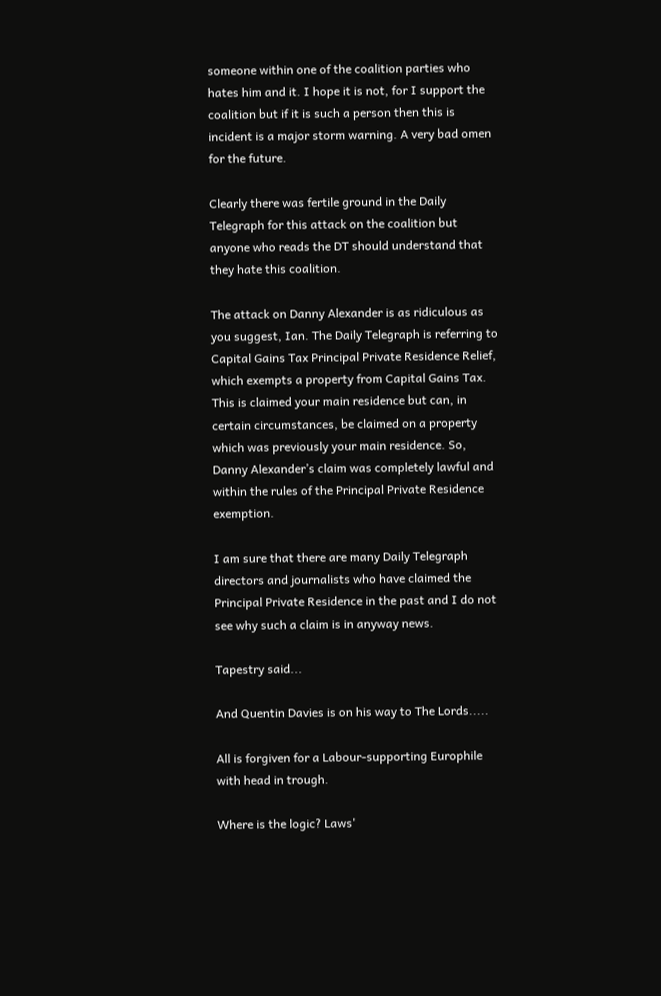someone within one of the coalition parties who hates him and it. I hope it is not, for I support the coalition but if it is such a person then this is incident is a major storm warning. A very bad omen for the future.

Clearly there was fertile ground in the Daily Telegraph for this attack on the coalition but anyone who reads the DT should understand that they hate this coalition.

The attack on Danny Alexander is as ridiculous as you suggest, Ian. The Daily Telegraph is referring to Capital Gains Tax Principal Private Residence Relief, which exempts a property from Capital Gains Tax. This is claimed your main residence but can, in certain circumstances, be claimed on a property which was previously your main residence. So, Danny Alexander’s claim was completely lawful and within the rules of the Principal Private Residence exemption.

I am sure that there are many Daily Telegraph directors and journalists who have claimed the Principal Private Residence in the past and I do not see why such a claim is in anyway news.

Tapestry said...

And Quentin Davies is on his way to The Lords.....

All is forgiven for a Labour-supporting Europhile with head in trough.

Where is the logic? Laws'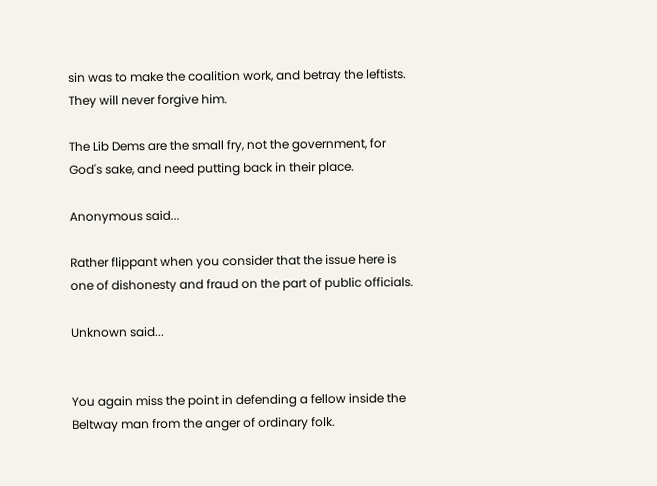sin was to make the coalition work, and betray the leftists. They will never forgive him.

The Lib Dems are the small fry, not the government, for God's sake, and need putting back in their place.

Anonymous said...

Rather flippant when you consider that the issue here is one of dishonesty and fraud on the part of public officials.

Unknown said...


You again miss the point in defending a fellow inside the Beltway man from the anger of ordinary folk.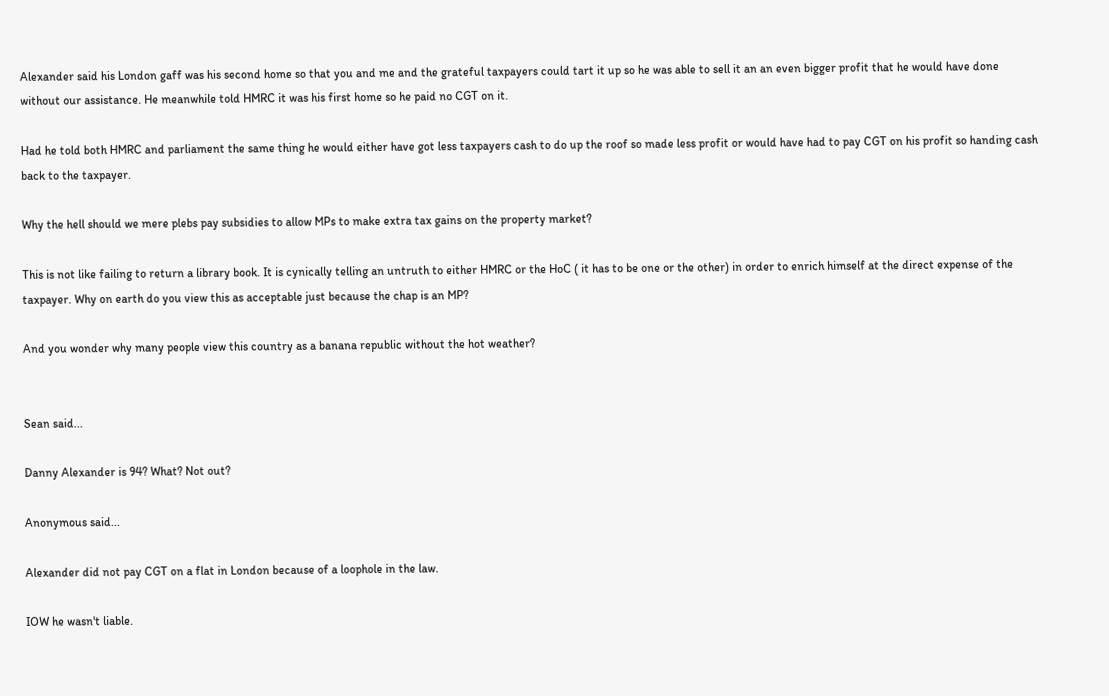Alexander said his London gaff was his second home so that you and me and the grateful taxpayers could tart it up so he was able to sell it an an even bigger profit that he would have done without our assistance. He meanwhile told HMRC it was his first home so he paid no CGT on it.

Had he told both HMRC and parliament the same thing he would either have got less taxpayers cash to do up the roof so made less profit or would have had to pay CGT on his profit so handing cash back to the taxpayer.

Why the hell should we mere plebs pay subsidies to allow MPs to make extra tax gains on the property market?

This is not like failing to return a library book. It is cynically telling an untruth to either HMRC or the HoC ( it has to be one or the other) in order to enrich himself at the direct expense of the taxpayer. Why on earth do you view this as acceptable just because the chap is an MP?

And you wonder why many people view this country as a banana republic without the hot weather?


Sean said...

Danny Alexander is 94? What? Not out?

Anonymous said...

Alexander did not pay CGT on a flat in London because of a loophole in the law.

IOW he wasn't liable.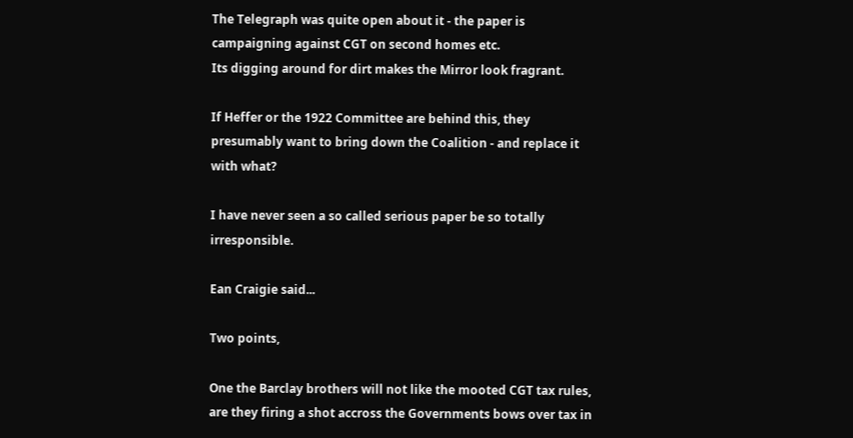The Telegraph was quite open about it - the paper is campaigning against CGT on second homes etc.
Its digging around for dirt makes the Mirror look fragrant.

If Heffer or the 1922 Committee are behind this, they presumably want to bring down the Coalition - and replace it with what?

I have never seen a so called serious paper be so totally irresponsible.

Ean Craigie said...

Two points,

One the Barclay brothers will not like the mooted CGT tax rules, are they firing a shot accross the Governments bows over tax in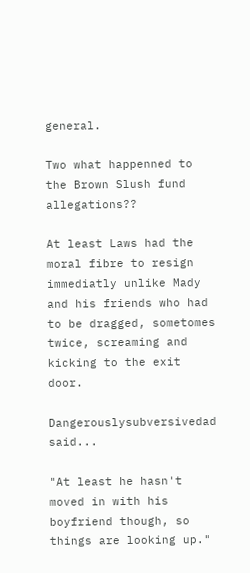general.

Two what happenned to the Brown Slush fund allegations??

At least Laws had the moral fibre to resign immediatly unlike Mady and his friends who had to be dragged, sometomes twice, screaming and kicking to the exit door.

Dangerouslysubversivedad said...

"At least he hasn't moved in with his boyfriend though, so things are looking up."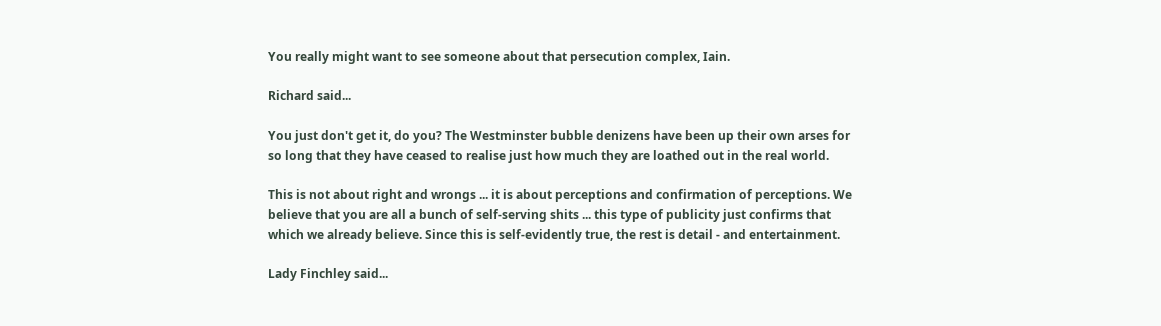You really might want to see someone about that persecution complex, Iain.

Richard said...

You just don't get it, do you? The Westminster bubble denizens have been up their own arses for so long that they have ceased to realise just how much they are loathed out in the real world.

This is not about right and wrongs ... it is about perceptions and confirmation of perceptions. We believe that you are all a bunch of self-serving shits ... this type of publicity just confirms that which we already believe. Since this is self-evidently true, the rest is detail - and entertainment.

Lady Finchley said...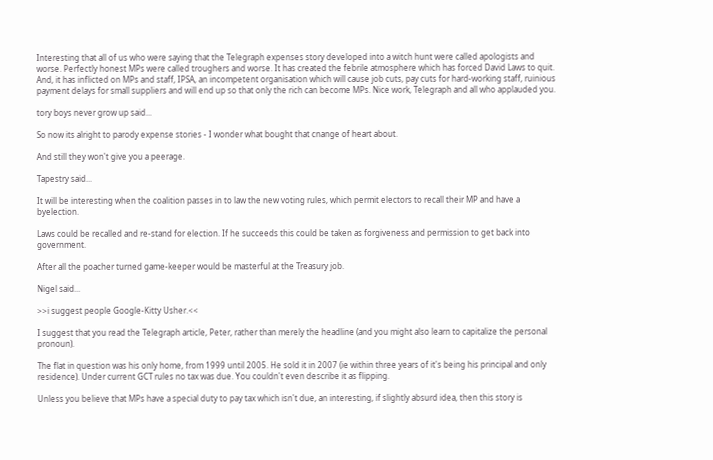Interesting that all of us who were saying that the Telegraph expenses story developed into a witch hunt were called apologists and worse. Perfectly honest MPs were called troughers and worse. It has created the febrile atmosphere which has forced David Laws to quit. And, it has inflicted on MPs and staff, IPSA, an incompetent organisation which will cause job cuts, pay cuts for hard-working staff, ruinious payment delays for small suppliers and will end up so that only the rich can become MPs. Nice work, Telegraph and all who applauded you.

tory boys never grow up said...

So now its alright to parody expense stories - I wonder what bought that cnange of heart about.

And still they won't give you a peerage.

Tapestry said...

It will be interesting when the coalition passes in to law the new voting rules, which permit electors to recall their MP and have a byelection.

Laws could be recalled and re-stand for election. If he succeeds this could be taken as forgiveness and permission to get back into government.

After all the poacher turned game-keeper would be masterful at the Treasury job.

Nigel said...

>>i suggest people Google-Kitty Usher.<<

I suggest that you read the Telegraph article, Peter, rather than merely the headline (and you might also learn to capitalize the personal pronoun).

The flat in question was his only home, from 1999 until 2005. He sold it in 2007 (ie within three years of it's being his principal and only residence). Under current GCT rules no tax was due. You couldn't even describe it as flipping.

Unless you believe that MPs have a special duty to pay tax which isn't due, an interesting, if slightly absurd idea, then this story is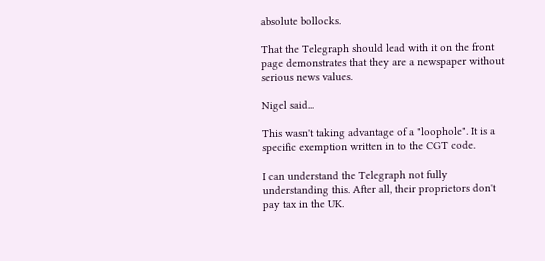absolute bollocks.

That the Telegraph should lead with it on the front page demonstrates that they are a newspaper without serious news values.

Nigel said...

This wasn't taking advantage of a "loophole". It is a specific exemption written in to the CGT code.

I can understand the Telegraph not fully understanding this. After all, their proprietors don't pay tax in the UK.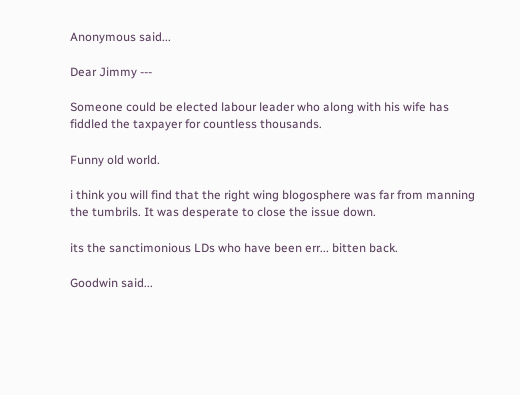Anonymous said...

Dear Jimmy ---

Someone could be elected labour leader who along with his wife has fiddled the taxpayer for countless thousands.

Funny old world.

i think you will find that the right wing blogosphere was far from manning the tumbrils. It was desperate to close the issue down.

its the sanctimonious LDs who have been err... bitten back.

Goodwin said...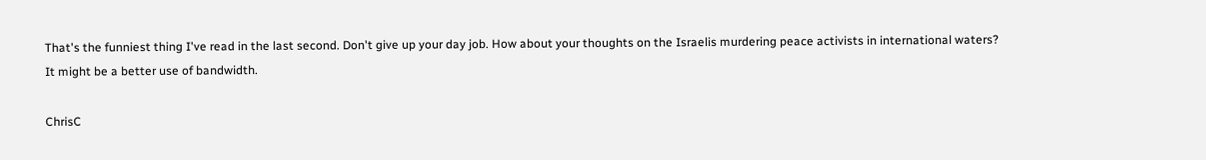That's the funniest thing I've read in the last second. Don't give up your day job. How about your thoughts on the Israelis murdering peace activists in international waters? It might be a better use of bandwidth.

ChrisC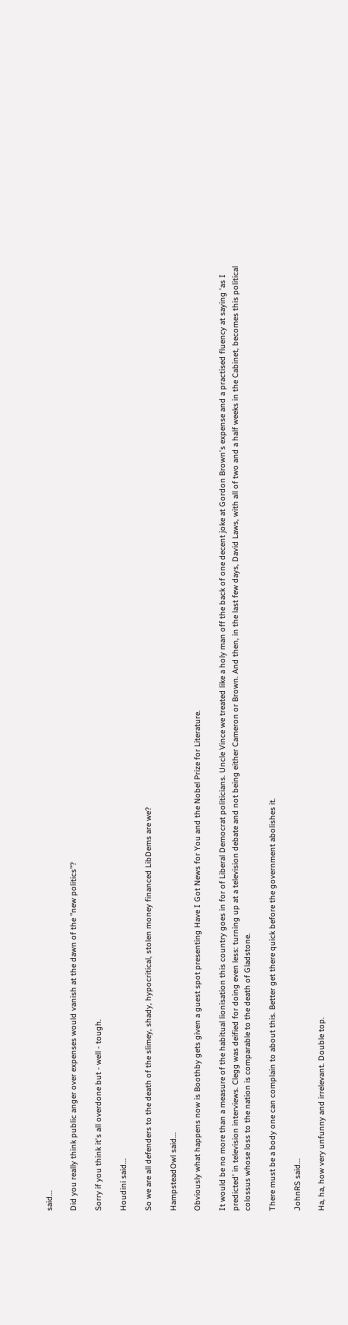said...

Did you really think public anger over expenses would vanish at the dawn of the "new politics"?

Sorry if you think it's all overdone but - well - tough.

Houdini said...

So we are all defenders to the death of the slimey, shady, hypocritical, stolen money financed LibDems are we?

HampsteadOwl said...

Obviously what happens now is Boothby gets given a guest spot presenting Have I Got News for You and the Nobel Prize for Literature.

It would be no more than a measure of the habitual lionisation this country goes in for of Liberal Democrat politicians. Uncle Vince we treated like a holy man off the back of one decent joke at Gordon Brown's expense and a practised fluency at saying 'as I predicted' in television interviews. Clegg was deified for doing even less: turning up at a television debate and not being either Cameron or Brown. And then, in the last few days, David Laws, with all of two and a half weeks in the Cabinet, becomes this political colossus whose loss to the nation is comparable to the death of Gladstone.

There must be a body one can complain to about this. Better get there quick before the government abolishes it.

JohnRS said...

Ha, ha, how very unfunny and irrelevant. Double top.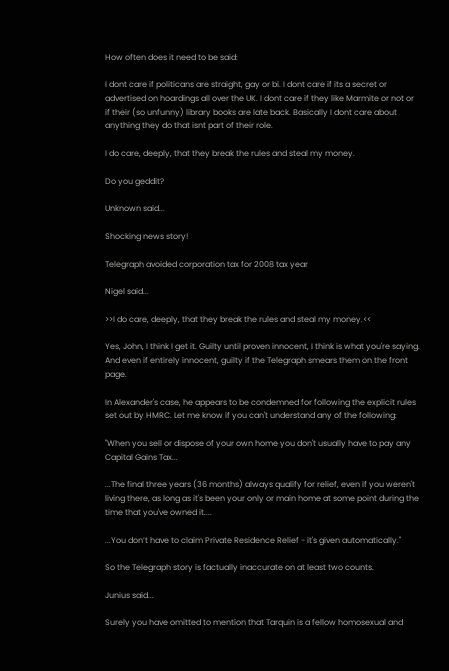How often does it need to be said:

I dont care if politicans are straight, gay or bi. I dont care if its a secret or advertised on hoardings all over the UK. I dont care if they like Marmite or not or if their (so unfunny) library books are late back. Basically I dont care about anything they do that isnt part of their role.

I do care, deeply, that they break the rules and steal my money.

Do you geddit?

Unknown said...

Shocking news story!

Telegraph avoided corporation tax for 2008 tax year

Nigel said...

>>I do care, deeply, that they break the rules and steal my money.<<

Yes, John, I think I get it. Guilty until proven innocent, I think is what you're saying. And even if entirely innocent, guilty if the Telegraph smears them on the front page.

In Alexander's case, he appears to be condemned for following the explicit rules set out by HMRC. Let me know if you can't understand any of the following:

"When you sell or dispose of your own home you don't usually have to pay any Capital Gains Tax...

...The final three years (36 months) always qualify for relief, even if you weren't living there, as long as it's been your only or main home at some point during the time that you've owned it....

...You don’t have to claim Private Residence Relief - it's given automatically."

So the Telegraph story is factually inaccurate on at least two counts.

Junius said...

Surely you have omitted to mention that Tarquin is a fellow homosexual and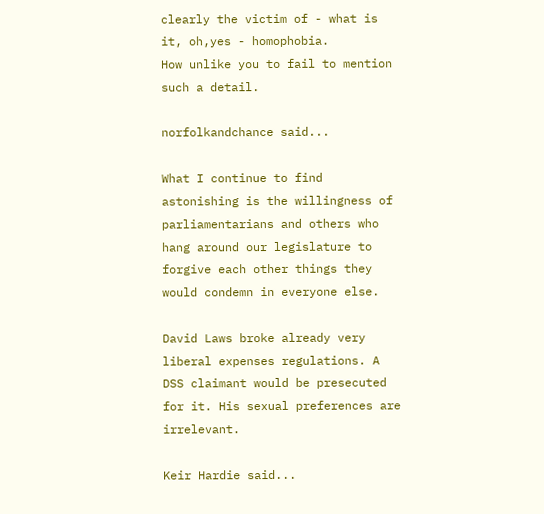clearly the victim of - what is it, oh,yes - homophobia.
How unlike you to fail to mention such a detail.

norfolkandchance said...

What I continue to find astonishing is the willingness of parliamentarians and others who hang around our legislature to forgive each other things they would condemn in everyone else.

David Laws broke already very liberal expenses regulations. A DSS claimant would be presecuted for it. His sexual preferences are irrelevant.

Keir Hardie said...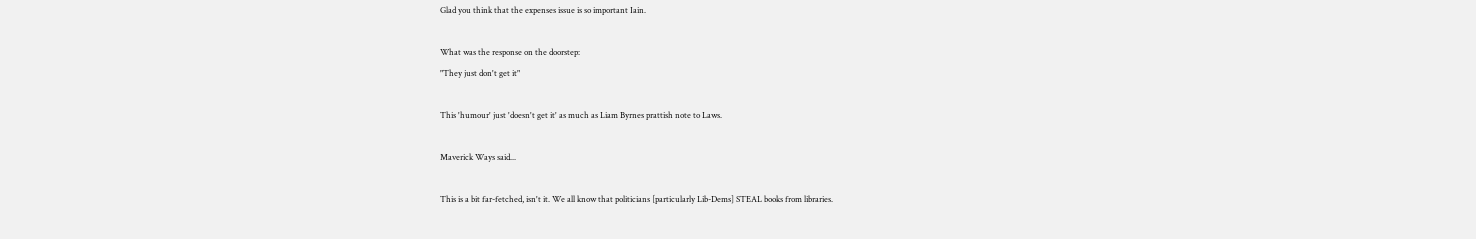Glad you think that the expenses issue is so important Iain.

What was the response on the doorstep:
"They just don't get it"

This 'humour' just 'doesn't get it' as much as Liam Byrnes prattish note to Laws.

Maverick Ways said...

This is a bit far-fetched, isn't it. We all know that politicians [particularly Lib-Dems] STEAL books from libraries.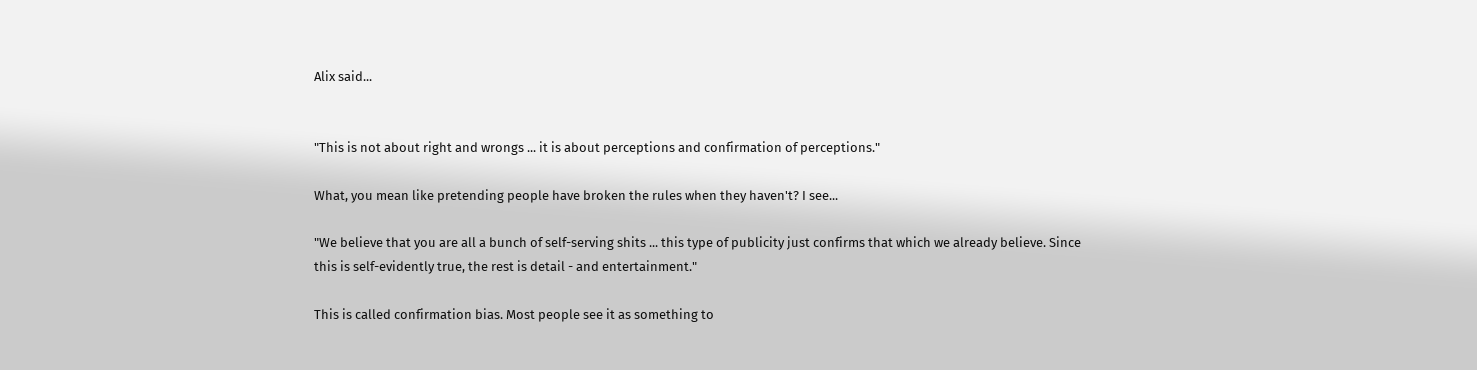Alix said...


"This is not about right and wrongs ... it is about perceptions and confirmation of perceptions."

What, you mean like pretending people have broken the rules when they haven't? I see...

"We believe that you are all a bunch of self-serving shits ... this type of publicity just confirms that which we already believe. Since this is self-evidently true, the rest is detail - and entertainment."

This is called confirmation bias. Most people see it as something to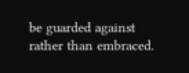be guarded against rather than embraced.